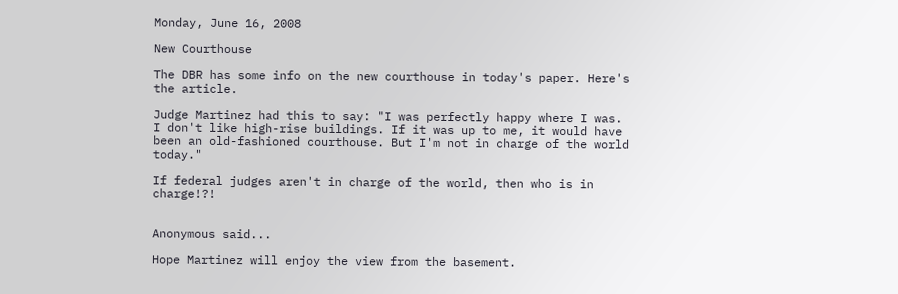Monday, June 16, 2008

New Courthouse

The DBR has some info on the new courthouse in today's paper. Here's the article.

Judge Martinez had this to say: "I was perfectly happy where I was. I don't like high-rise buildings. If it was up to me, it would have been an old-fashioned courthouse. But I'm not in charge of the world today."

If federal judges aren't in charge of the world, then who is in charge!?!


Anonymous said...

Hope Martinez will enjoy the view from the basement.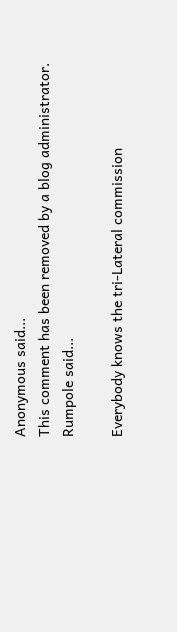Anonymous said...
This comment has been removed by a blog administrator.
Rumpole said...

Everybody knows the tri-Lateral commission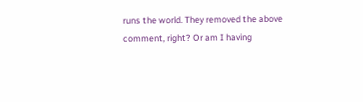runs the world. They removed the above comment, right? Or am I having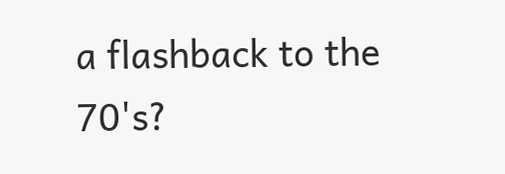a flashback to the 70's?